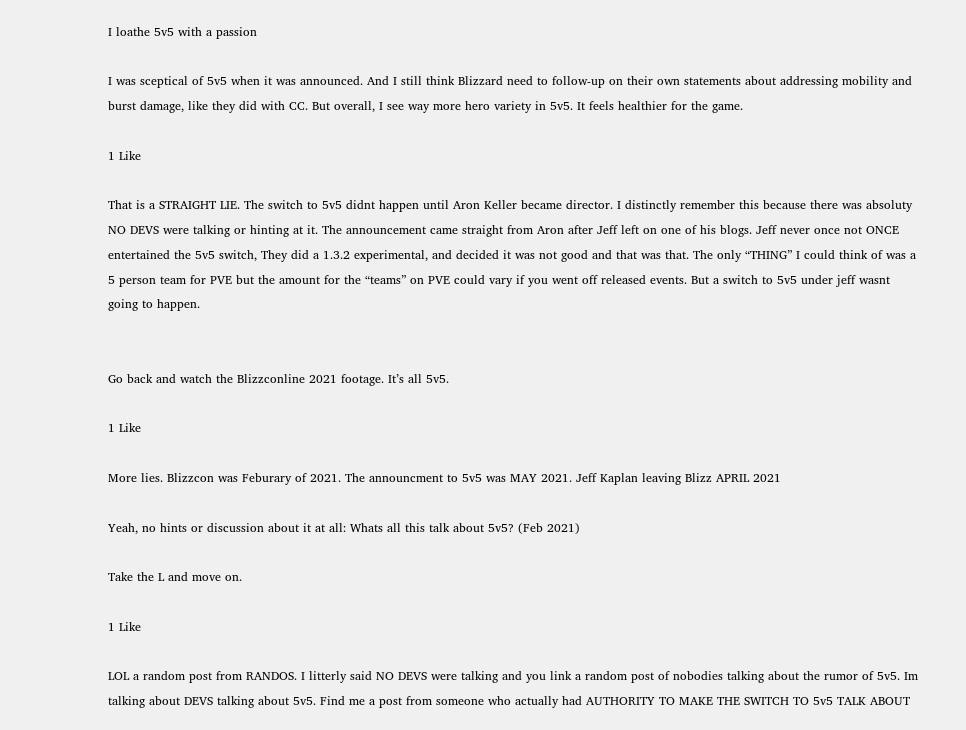I loathe 5v5 with a passion

I was sceptical of 5v5 when it was announced. And I still think Blizzard need to follow-up on their own statements about addressing mobility and burst damage, like they did with CC. But overall, I see way more hero variety in 5v5. It feels healthier for the game.

1 Like

That is a STRAIGHT LIE. The switch to 5v5 didnt happen until Aron Keller became director. I distinctly remember this because there was absoluty NO DEVS were talking or hinting at it. The announcement came straight from Aron after Jeff left on one of his blogs. Jeff never once not ONCE entertained the 5v5 switch, They did a 1.3.2 experimental, and decided it was not good and that was that. The only “THING” I could think of was a 5 person team for PVE but the amount for the “teams” on PVE could vary if you went off released events. But a switch to 5v5 under jeff wasnt going to happen.


Go back and watch the Blizzconline 2021 footage. It’s all 5v5.

1 Like

More lies. Blizzcon was Feburary of 2021. The announcment to 5v5 was MAY 2021. Jeff Kaplan leaving Blizz APRIL 2021

Yeah, no hints or discussion about it at all: Whats all this talk about 5v5? (Feb 2021)

Take the L and move on.

1 Like

LOL a random post from RANDOS. I litterly said NO DEVS were talking and you link a random post of nobodies talking about the rumor of 5v5. Im talking about DEVS talking about 5v5. Find me a post from someone who actually had AUTHORITY TO MAKE THE SWITCH TO 5v5 TALK ABOUT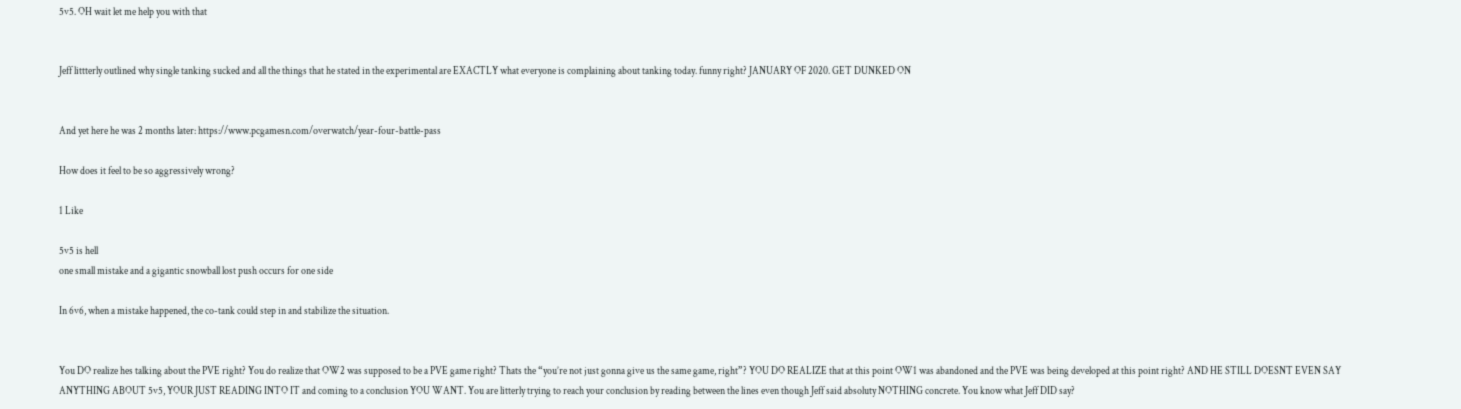5v5. OH wait let me help you with that


Jeff littterly outlined why single tanking sucked and all the things that he stated in the experimental are EXACTLY what everyone is complaining about tanking today. funny right? JANUARY OF 2020. GET DUNKED ON


And yet here he was 2 months later: https://www.pcgamesn.com/overwatch/year-four-battle-pass

How does it feel to be so aggressively wrong?

1 Like

5v5 is hell
one small mistake and a gigantic snowball lost push occurs for one side

In 6v6, when a mistake happened, the co-tank could step in and stabilize the situation.


You DO realize hes talking about the PVE right? You do realize that OW2 was supposed to be a PVE game right? Thats the “you’re not just gonna give us the same game, right”? YOU DO REALIZE that at this point OW1 was abandoned and the PVE was being developed at this point right? AND HE STILL DOESNT EVEN SAY ANYTHING ABOUT 5v5, YOUR JUST READING INTO IT and coming to a conclusion YOU WANT. You are litterly trying to reach your conclusion by reading between the lines even though Jeff said absoluty NOTHING concrete. You know what Jeff DID say?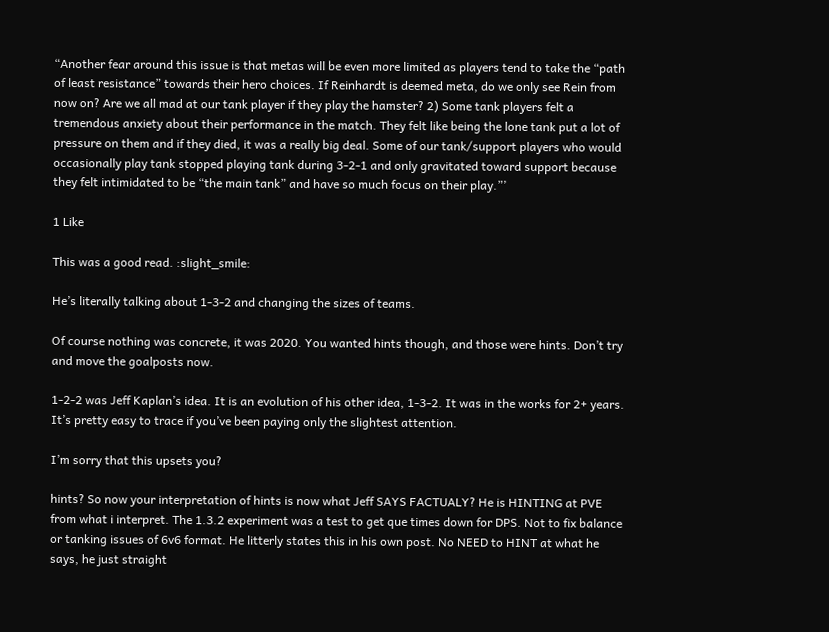“Another fear around this issue is that metas will be even more limited as players tend to take the “path of least resistance” towards their hero choices. If Reinhardt is deemed meta, do we only see Rein from now on? Are we all mad at our tank player if they play the hamster? 2) Some tank players felt a tremendous anxiety about their performance in the match. They felt like being the lone tank put a lot of pressure on them and if they died, it was a really big deal. Some of our tank/support players who would occasionally play tank stopped playing tank during 3-2-1 and only gravitated toward support because they felt intimidated to be “the main tank” and have so much focus on their play.”’

1 Like

This was a good read. :slight_smile:

He’s literally talking about 1-3-2 and changing the sizes of teams.

Of course nothing was concrete, it was 2020. You wanted hints though, and those were hints. Don’t try and move the goalposts now.

1-2-2 was Jeff Kaplan’s idea. It is an evolution of his other idea, 1-3-2. It was in the works for 2+ years. It’s pretty easy to trace if you’ve been paying only the slightest attention.

I’m sorry that this upsets you?

hints? So now your interpretation of hints is now what Jeff SAYS FACTUALY? He is HINTING at PVE from what i interpret. The 1.3.2 experiment was a test to get que times down for DPS. Not to fix balance or tanking issues of 6v6 format. He litterly states this in his own post. No NEED to HINT at what he says, he just straight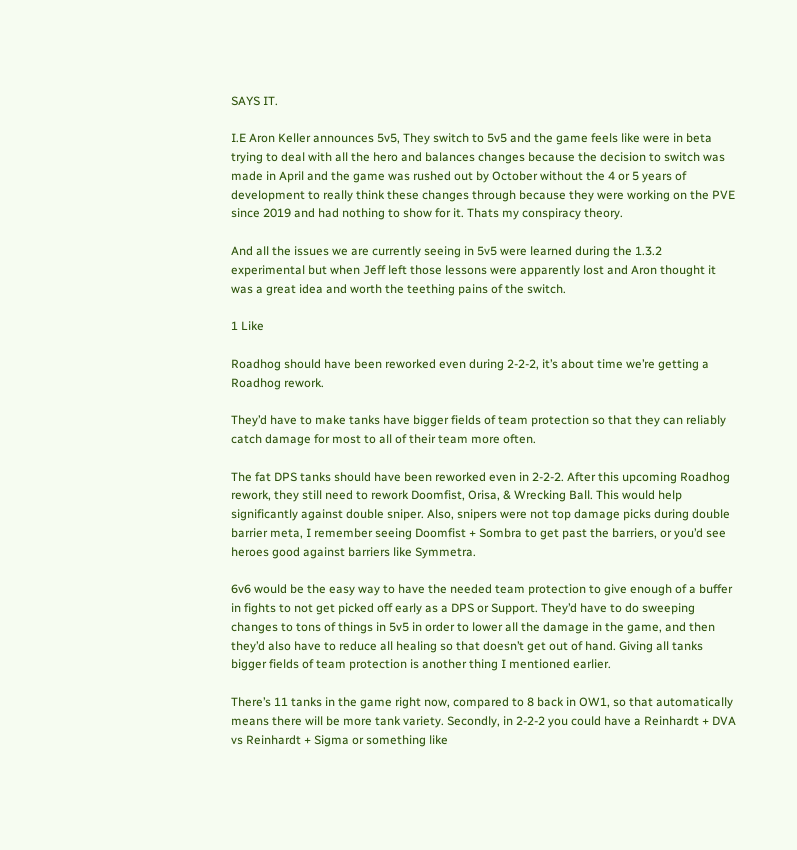SAYS IT.

I.E Aron Keller announces 5v5, They switch to 5v5 and the game feels like were in beta trying to deal with all the hero and balances changes because the decision to switch was made in April and the game was rushed out by October without the 4 or 5 years of development to really think these changes through because they were working on the PVE since 2019 and had nothing to show for it. Thats my conspiracy theory.

And all the issues we are currently seeing in 5v5 were learned during the 1.3.2 experimental but when Jeff left those lessons were apparently lost and Aron thought it was a great idea and worth the teething pains of the switch.

1 Like

Roadhog should have been reworked even during 2-2-2, it’s about time we’re getting a Roadhog rework.

They’d have to make tanks have bigger fields of team protection so that they can reliably catch damage for most to all of their team more often.

The fat DPS tanks should have been reworked even in 2-2-2. After this upcoming Roadhog rework, they still need to rework Doomfist, Orisa, & Wrecking Ball. This would help significantly against double sniper. Also, snipers were not top damage picks during double barrier meta, I remember seeing Doomfist + Sombra to get past the barriers, or you’d see heroes good against barriers like Symmetra.

6v6 would be the easy way to have the needed team protection to give enough of a buffer in fights to not get picked off early as a DPS or Support. They’d have to do sweeping changes to tons of things in 5v5 in order to lower all the damage in the game, and then they’d also have to reduce all healing so that doesn’t get out of hand. Giving all tanks bigger fields of team protection is another thing I mentioned earlier.

There’s 11 tanks in the game right now, compared to 8 back in OW1, so that automatically means there will be more tank variety. Secondly, in 2-2-2 you could have a Reinhardt + DVA vs Reinhardt + Sigma or something like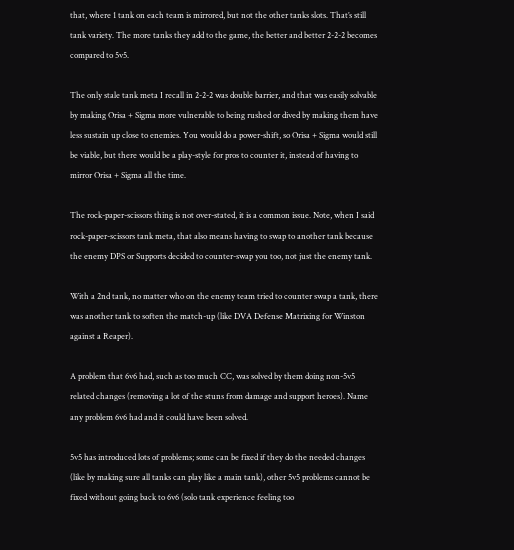that, where 1 tank on each team is mirrored, but not the other tanks slots. That’s still tank variety. The more tanks they add to the game, the better and better 2-2-2 becomes compared to 5v5.

The only stale tank meta I recall in 2-2-2 was double barrier, and that was easily solvable by making Orisa + Sigma more vulnerable to being rushed or dived by making them have less sustain up close to enemies. You would do a power-shift, so Orisa + Sigma would still be viable, but there would be a play-style for pros to counter it, instead of having to mirror Orisa + Sigma all the time.

The rock-paper-scissors thing is not over-stated, it is a common issue. Note, when I said rock-paper-scissors tank meta, that also means having to swap to another tank because the enemy DPS or Supports decided to counter-swap you too, not just the enemy tank.

With a 2nd tank, no matter who on the enemy team tried to counter swap a tank, there was another tank to soften the match-up (like DVA Defense Matrixing for Winston against a Reaper).

A problem that 6v6 had, such as too much CC, was solved by them doing non-5v5 related changes (removing a lot of the stuns from damage and support heroes). Name any problem 6v6 had and it could have been solved.

5v5 has introduced lots of problems; some can be fixed if they do the needed changes (like by making sure all tanks can play like a main tank), other 5v5 problems cannot be fixed without going back to 6v6 (solo tank experience feeling too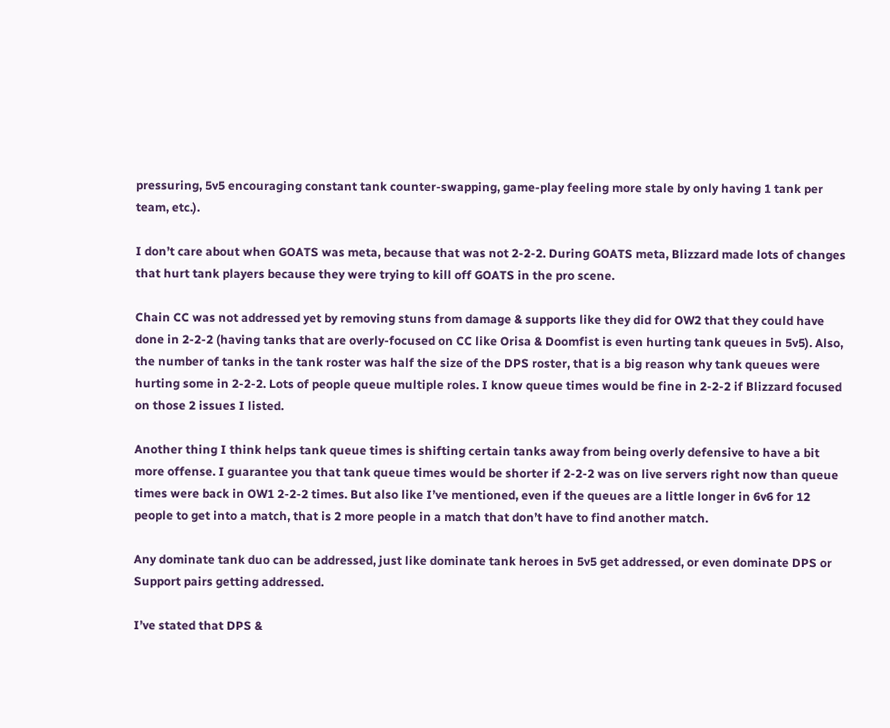pressuring, 5v5 encouraging constant tank counter-swapping, game-play feeling more stale by only having 1 tank per team, etc.).

I don’t care about when GOATS was meta, because that was not 2-2-2. During GOATS meta, Blizzard made lots of changes that hurt tank players because they were trying to kill off GOATS in the pro scene.

Chain CC was not addressed yet by removing stuns from damage & supports like they did for OW2 that they could have done in 2-2-2 (having tanks that are overly-focused on CC like Orisa & Doomfist is even hurting tank queues in 5v5). Also, the number of tanks in the tank roster was half the size of the DPS roster, that is a big reason why tank queues were hurting some in 2-2-2. Lots of people queue multiple roles. I know queue times would be fine in 2-2-2 if Blizzard focused on those 2 issues I listed.

Another thing I think helps tank queue times is shifting certain tanks away from being overly defensive to have a bit more offense. I guarantee you that tank queue times would be shorter if 2-2-2 was on live servers right now than queue times were back in OW1 2-2-2 times. But also like I’ve mentioned, even if the queues are a little longer in 6v6 for 12 people to get into a match, that is 2 more people in a match that don’t have to find another match.

Any dominate tank duo can be addressed, just like dominate tank heroes in 5v5 get addressed, or even dominate DPS or Support pairs getting addressed.

I’ve stated that DPS &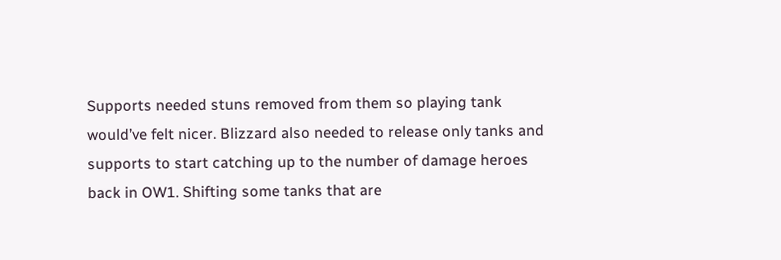Supports needed stuns removed from them so playing tank would’ve felt nicer. Blizzard also needed to release only tanks and supports to start catching up to the number of damage heroes back in OW1. Shifting some tanks that are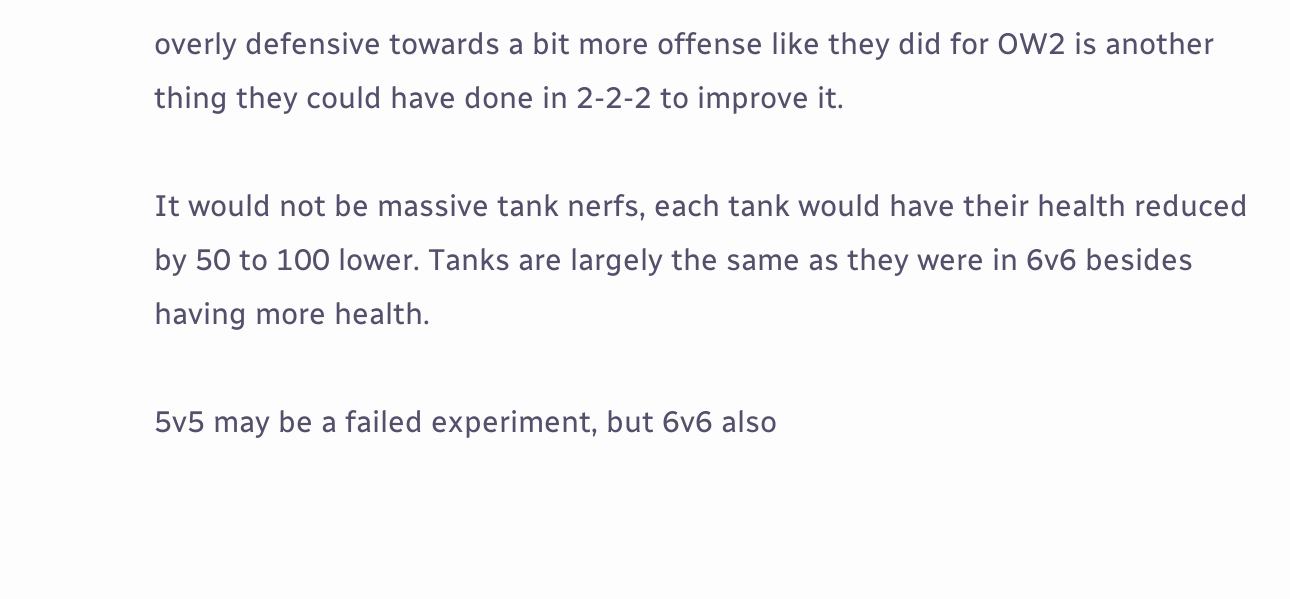overly defensive towards a bit more offense like they did for OW2 is another thing they could have done in 2-2-2 to improve it.

It would not be massive tank nerfs, each tank would have their health reduced by 50 to 100 lower. Tanks are largely the same as they were in 6v6 besides having more health.

5v5 may be a failed experiment, but 6v6 also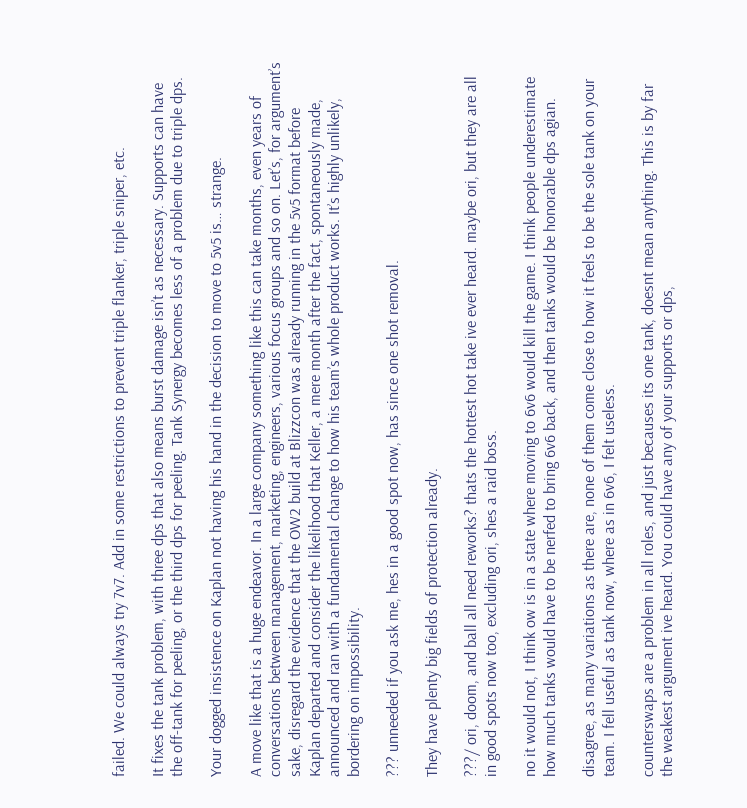failed. We could always try 7v7. Add in some restrictions to prevent triple flanker, triple sniper, etc.

It fixes the tank problem, with three dps that also means burst damage isn’t as necessary. Supports can have the off-tank for peeling, or the third dps for peeling. Tank Synergy becomes less of a problem due to triple dps.

Your dogged insistence on Kaplan not having his hand in the decision to move to 5v5 is… strange.

A move like that is a huge endeavor. In a large company something like this can take months, even years of conversations between management, marketing, engineers, various focus groups and so on. Let’s, for argument’s sake, disregard the evidence that the OW2 build at Blizzcon was already running in the 5v5 format before Kaplan departed and consider the likelihood that Keller, a mere month after the fact, spontaneously made, announced and ran with a fundamental change to how his team’s whole product works. It’s highly unlikely, bordering on impossibility.

??? unneeded if you ask me, hes in a good spot now, has since one shot removal.

They have plenty big fields of protection already.

???/ ori, doom, and ball all need reworks? thats the hottest hot take ive ever heard. maybe ori, but they are all in good spots now too, excluding ori, shes a raid boss.

no it would not, I think ow is in a state where moving to 6v6 would kill the game. I think people underestimate how much tanks would have to be nerfed to bring 6v6 back, and then tanks would be honorable dps agian.

disagree, as many variations as there are, none of them come close to how it feels to be the sole tank on your team. I fell useful as tank now, where as in 6v6, I felt useless.

counterswaps are a problem in all roles, and just becauses its one tank, doesnt mean anything. This is by far the weakest argument ive heard. You could have any of your supports or dps,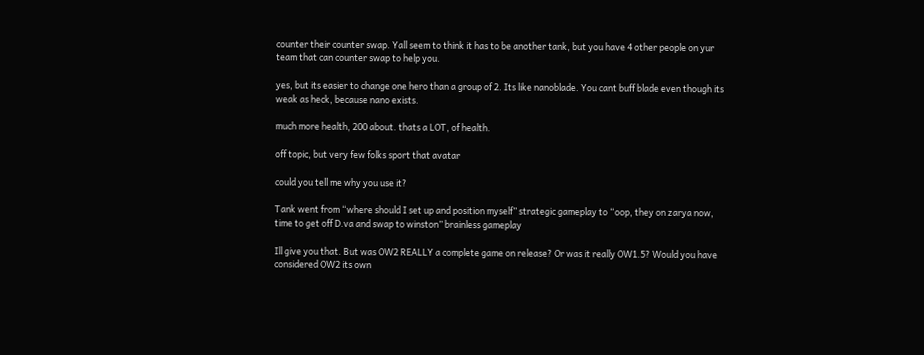counter their counter swap. Yall seem to think it has to be another tank, but you have 4 other people on yur team that can counter swap to help you.

yes, but its easier to change one hero than a group of 2. Its like nanoblade. You cant buff blade even though its weak as heck, because nano exists.

much more health, 200 about. thats a LOT, of health.

off topic, but very few folks sport that avatar

could you tell me why you use it?

Tank went from “where should I set up and position myself” strategic gameplay to “oop, they on zarya now, time to get off D.va and swap to winston” brainless gameplay

Ill give you that. But was OW2 REALLY a complete game on release? Or was it really OW1.5? Would you have considered OW2 its own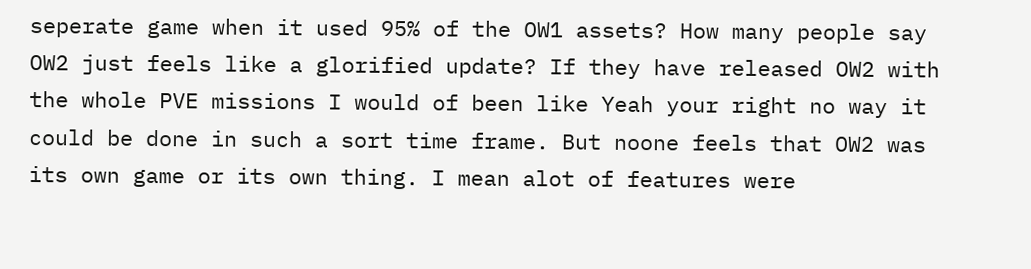seperate game when it used 95% of the OW1 assets? How many people say OW2 just feels like a glorified update? If they have released OW2 with the whole PVE missions I would of been like Yeah your right no way it could be done in such a sort time frame. But noone feels that OW2 was its own game or its own thing. I mean alot of features were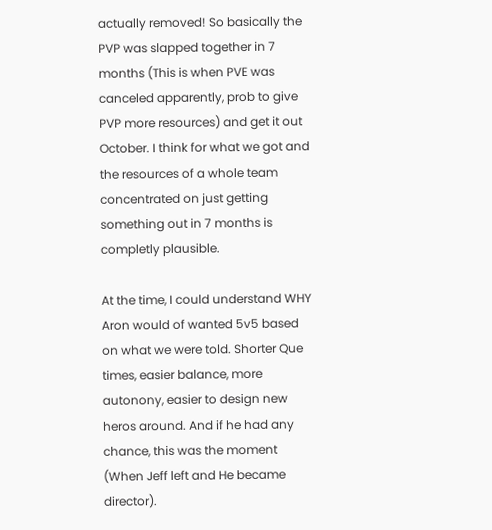actually removed! So basically the PVP was slapped together in 7 months (This is when PVE was canceled apparently, prob to give PVP more resources) and get it out October. I think for what we got and the resources of a whole team concentrated on just getting something out in 7 months is completly plausible.

At the time, I could understand WHY Aron would of wanted 5v5 based on what we were told. Shorter Que times, easier balance, more autonony, easier to design new heros around. And if he had any chance, this was the moment (When Jeff left and He became director).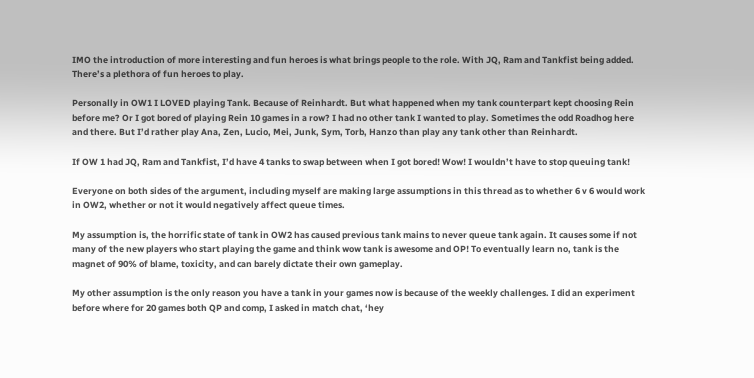IMO the introduction of more interesting and fun heroes is what brings people to the role. With JQ, Ram and Tankfist being added. There’s a plethora of fun heroes to play.

Personally in OW1 I LOVED playing Tank. Because of Reinhardt. But what happened when my tank counterpart kept choosing Rein before me? Or I got bored of playing Rein 10 games in a row? I had no other tank I wanted to play. Sometimes the odd Roadhog here and there. But I’d rather play Ana, Zen, Lucio, Mei, Junk, Sym, Torb, Hanzo than play any tank other than Reinhardt.

If OW 1 had JQ, Ram and Tankfist, I’d have 4 tanks to swap between when I got bored! Wow! I wouldn’t have to stop queuing tank!

Everyone on both sides of the argument, including myself are making large assumptions in this thread as to whether 6 v 6 would work in OW2, whether or not it would negatively affect queue times.

My assumption is, the horrific state of tank in OW2 has caused previous tank mains to never queue tank again. It causes some if not many of the new players who start playing the game and think wow tank is awesome and OP! To eventually learn no, tank is the magnet of 90% of blame, toxicity, and can barely dictate their own gameplay.

My other assumption is the only reason you have a tank in your games now is because of the weekly challenges. I did an experiment before where for 20 games both QP and comp, I asked in match chat, ‘hey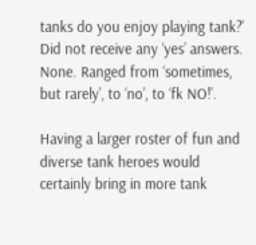tanks do you enjoy playing tank?’ Did not receive any ‘yes’ answers. None. Ranged from ‘sometimes, but rarely’, to ‘no’, to ‘fk NO!’.

Having a larger roster of fun and diverse tank heroes would certainly bring in more tank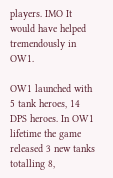players. IMO It would have helped tremendously in OW1.

OW1 launched with 5 tank heroes, 14 DPS heroes. In OW1 lifetime the game released 3 new tanks totalling 8,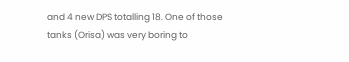and 4 new DPS totalling 18. One of those tanks (Orisa) was very boring to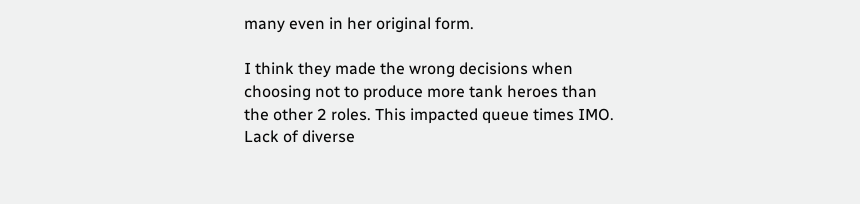many even in her original form.

I think they made the wrong decisions when choosing not to produce more tank heroes than the other 2 roles. This impacted queue times IMO. Lack of diverse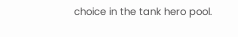choice in the tank hero pool.